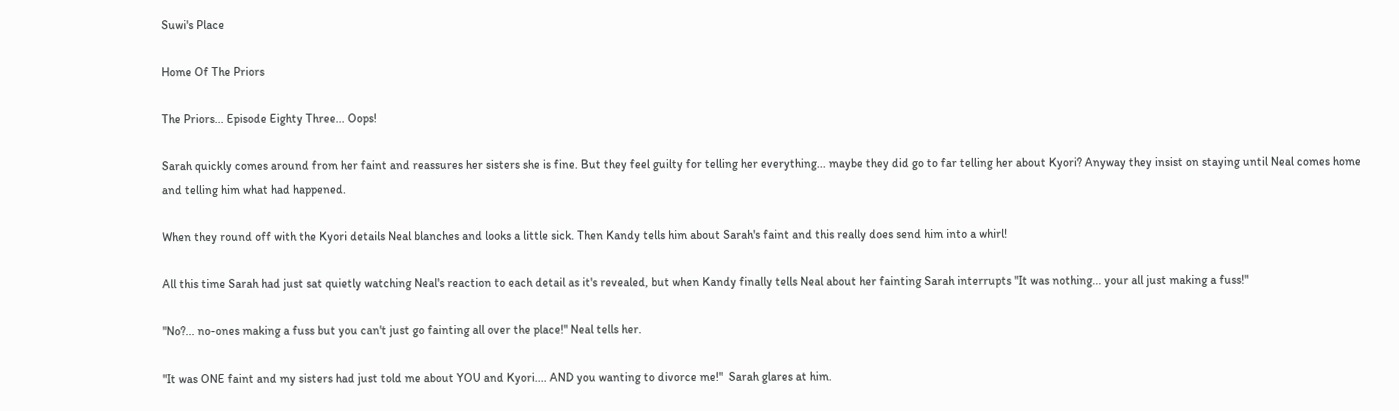Suwi's Place

Home Of The Priors

The Priors... Episode Eighty Three... Oops!

Sarah quickly comes around from her faint and reassures her sisters she is fine. But they feel guilty for telling her everything... maybe they did go to far telling her about Kyori? Anyway they insist on staying until Neal comes home and telling him what had happened.

When they round off with the Kyori details Neal blanches and looks a little sick. Then Kandy tells him about Sarah's faint and this really does send him into a whirl!

All this time Sarah had just sat quietly watching Neal's reaction to each detail as it's revealed, but when Kandy finally tells Neal about her fainting Sarah interrupts "It was nothing... your all just making a fuss!"

"No?... no-ones making a fuss but you can't just go fainting all over the place!" Neal tells her.

"It was ONE faint and my sisters had just told me about YOU and Kyori.... AND you wanting to divorce me!"  Sarah glares at him.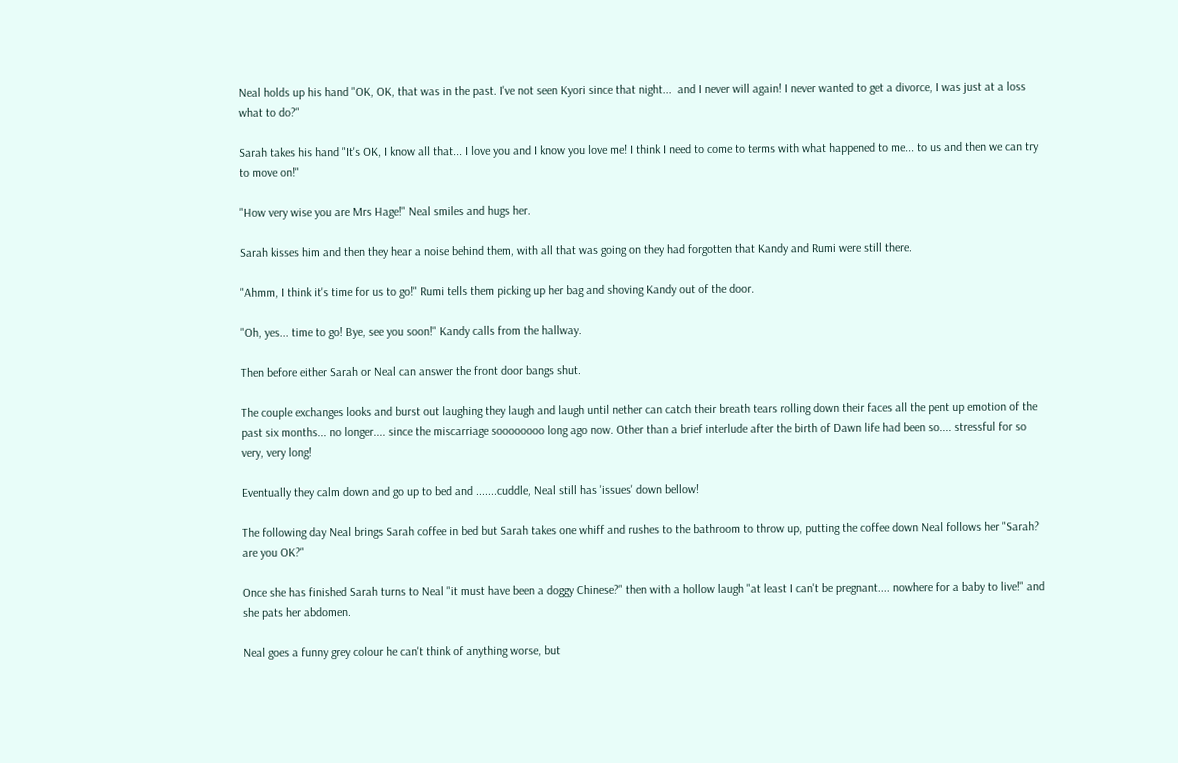Neal holds up his hand "OK, OK, that was in the past. I've not seen Kyori since that night...  and I never will again! I never wanted to get a divorce, I was just at a loss what to do?"

Sarah takes his hand "It's OK, I know all that... I love you and I know you love me! I think I need to come to terms with what happened to me... to us and then we can try to move on!"

"How very wise you are Mrs Hage!" Neal smiles and hugs her.

Sarah kisses him and then they hear a noise behind them, with all that was going on they had forgotten that Kandy and Rumi were still there.

"Ahmm, I think it's time for us to go!" Rumi tells them picking up her bag and shoving Kandy out of the door.

"Oh, yes... time to go! Bye, see you soon!" Kandy calls from the hallway.

Then before either Sarah or Neal can answer the front door bangs shut.

The couple exchanges looks and burst out laughing they laugh and laugh until nether can catch their breath tears rolling down their faces all the pent up emotion of the past six months... no longer.... since the miscarriage soooooooo long ago now. Other than a brief interlude after the birth of Dawn life had been so.... stressful for so very, very long!

Eventually they calm down and go up to bed and .......cuddle, Neal still has 'issues' down bellow!

The following day Neal brings Sarah coffee in bed but Sarah takes one whiff and rushes to the bathroom to throw up, putting the coffee down Neal follows her "Sarah? are you OK?"

Once she has finished Sarah turns to Neal "it must have been a doggy Chinese?" then with a hollow laugh "at least I can't be pregnant.... nowhere for a baby to live!" and she pats her abdomen.

Neal goes a funny grey colour he can't think of anything worse, but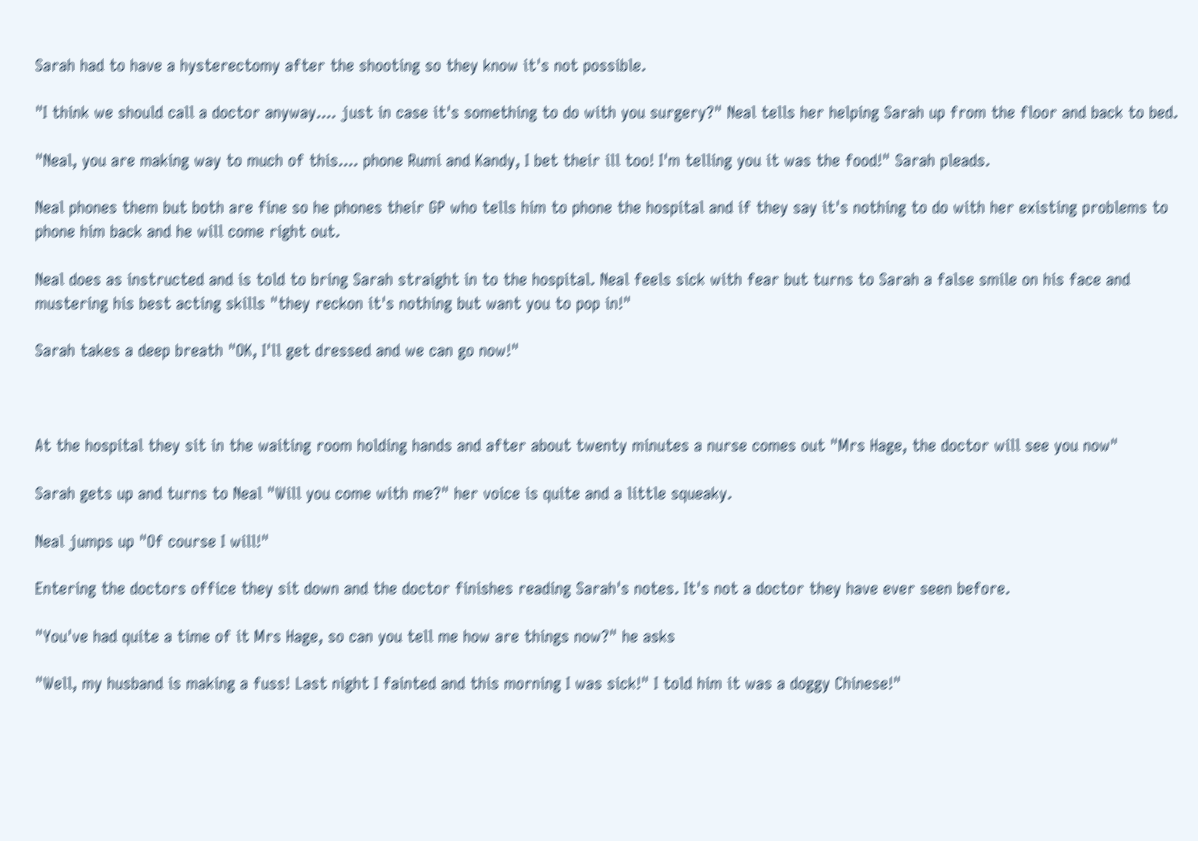Sarah had to have a hysterectomy after the shooting so they know it's not possible.

"I think we should call a doctor anyway.... just in case it's something to do with you surgery?" Neal tells her helping Sarah up from the floor and back to bed.

"Neal, you are making way to much of this.... phone Rumi and Kandy, I bet their ill too! I'm telling you it was the food!" Sarah pleads.

Neal phones them but both are fine so he phones their GP who tells him to phone the hospital and if they say it's nothing to do with her existing problems to phone him back and he will come right out.

Neal does as instructed and is told to bring Sarah straight in to the hospital. Neal feels sick with fear but turns to Sarah a false smile on his face and mustering his best acting skills "they reckon it's nothing but want you to pop in!"

Sarah takes a deep breath "OK, I'll get dressed and we can go now!"



At the hospital they sit in the waiting room holding hands and after about twenty minutes a nurse comes out "Mrs Hage, the doctor will see you now"

Sarah gets up and turns to Neal "Will you come with me?" her voice is quite and a little squeaky.

Neal jumps up "Of course I will!"

Entering the doctors office they sit down and the doctor finishes reading Sarah's notes. It's not a doctor they have ever seen before.

"You've had quite a time of it Mrs Hage, so can you tell me how are things now?" he asks

"Well, my husband is making a fuss! Last night I fainted and this morning I was sick!" I told him it was a doggy Chinese!"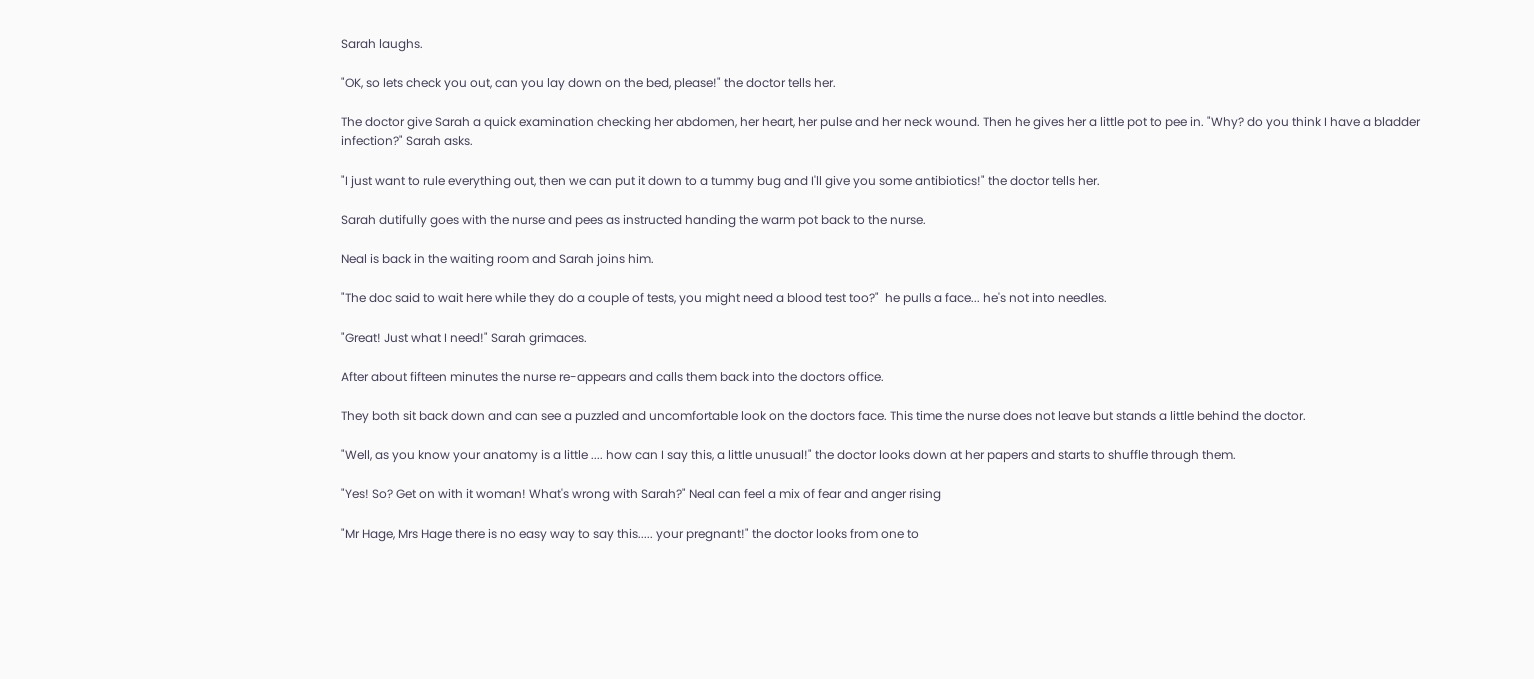Sarah laughs.

"OK, so lets check you out, can you lay down on the bed, please!" the doctor tells her.

The doctor give Sarah a quick examination checking her abdomen, her heart, her pulse and her neck wound. Then he gives her a little pot to pee in. "Why? do you think I have a bladder infection?" Sarah asks.

"I just want to rule everything out, then we can put it down to a tummy bug and I'll give you some antibiotics!" the doctor tells her.

Sarah dutifully goes with the nurse and pees as instructed handing the warm pot back to the nurse.

Neal is back in the waiting room and Sarah joins him.

"The doc said to wait here while they do a couple of tests, you might need a blood test too?"  he pulls a face... he's not into needles.

"Great! Just what I need!" Sarah grimaces.

After about fifteen minutes the nurse re-appears and calls them back into the doctors office.

They both sit back down and can see a puzzled and uncomfortable look on the doctors face. This time the nurse does not leave but stands a little behind the doctor.

"Well, as you know your anatomy is a little .... how can I say this, a little unusual!" the doctor looks down at her papers and starts to shuffle through them.

"Yes! So? Get on with it woman! What's wrong with Sarah?" Neal can feel a mix of fear and anger rising

"Mr Hage, Mrs Hage there is no easy way to say this..... your pregnant!" the doctor looks from one to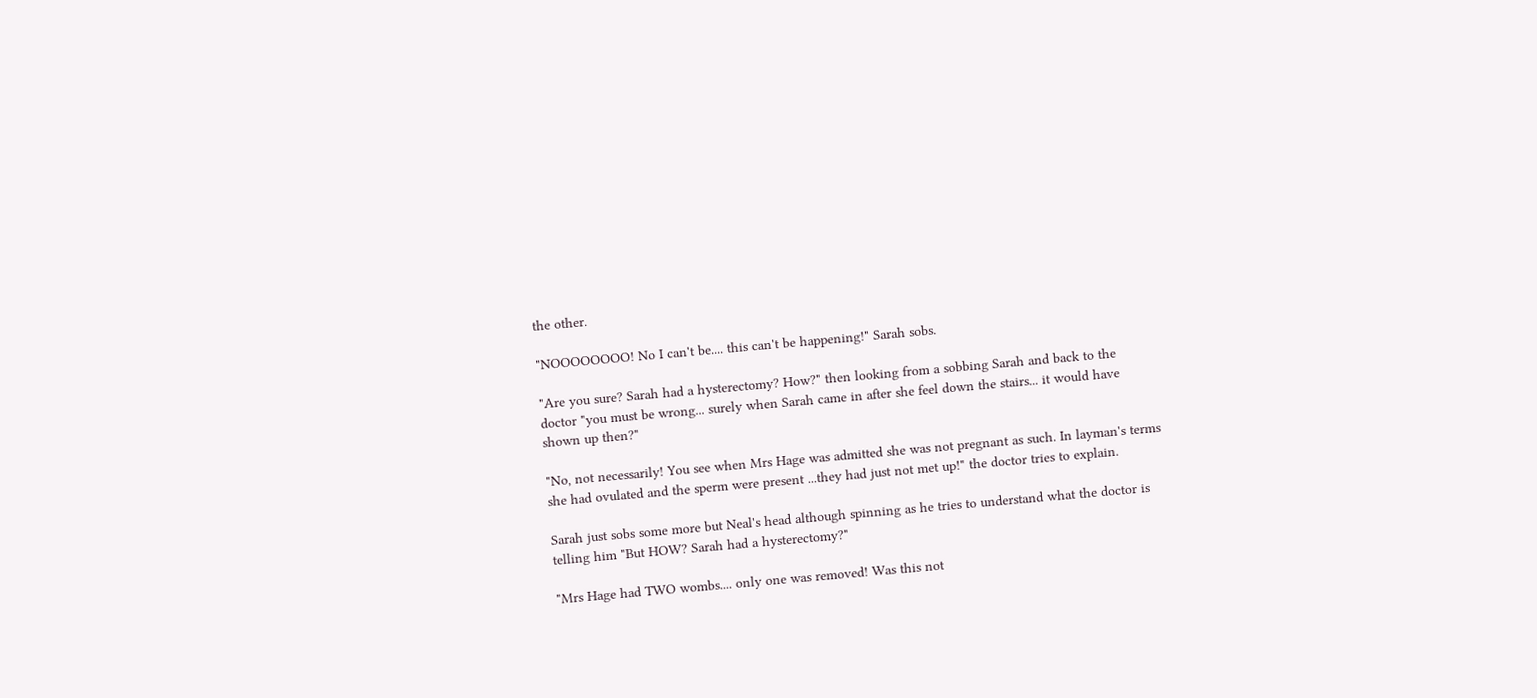the other.

"NOOOOOOOO! No I can't be.... this can't be happening!" Sarah sobs.

"Are you sure? Sarah had a hysterectomy? How?" then looking from a sobbing Sarah and back to the doctor "you must be wrong... surely when Sarah came in after she feel down the stairs... it would have shown up then?"

"No, not necessarily! You see when Mrs Hage was admitted she was not pregnant as such. In layman's terms she had ovulated and the sperm were present ...they had just not met up!" the doctor tries to explain.

Sarah just sobs some more but Neal's head although spinning as he tries to understand what the doctor is telling him "But HOW? Sarah had a hysterectomy?"

"Mrs Hage had TWO wombs.... only one was removed! Was this not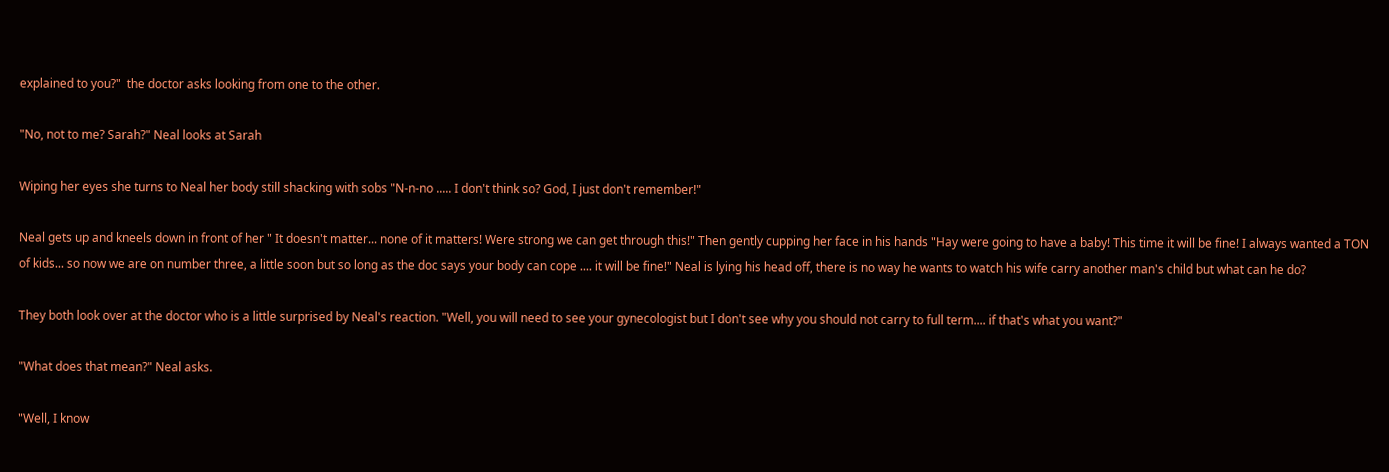explained to you?"  the doctor asks looking from one to the other.

"No, not to me? Sarah?" Neal looks at Sarah

Wiping her eyes she turns to Neal her body still shacking with sobs "N-n-no ..... I don't think so? God, I just don't remember!"

Neal gets up and kneels down in front of her " It doesn't matter... none of it matters! Were strong we can get through this!" Then gently cupping her face in his hands "Hay were going to have a baby! This time it will be fine! I always wanted a TON of kids... so now we are on number three, a little soon but so long as the doc says your body can cope .... it will be fine!" Neal is lying his head off, there is no way he wants to watch his wife carry another man's child but what can he do?

They both look over at the doctor who is a little surprised by Neal's reaction. "Well, you will need to see your gynecologist but I don't see why you should not carry to full term.... if that's what you want?"

"What does that mean?" Neal asks.

"Well, I know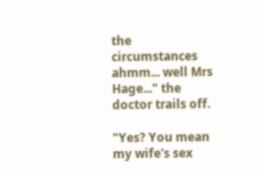the circumstances ahmm... well Mrs Hage..." the doctor trails off.

"Yes? You mean my wife's sex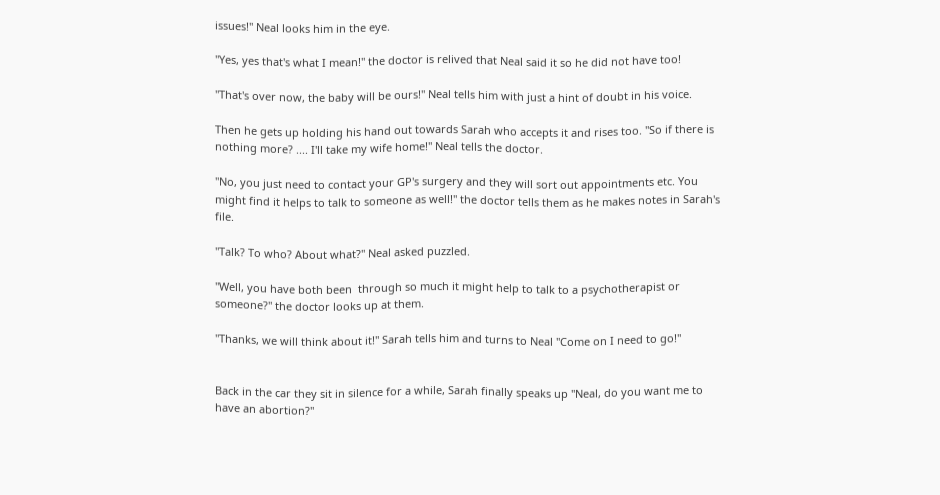issues!" Neal looks him in the eye.

"Yes, yes that's what I mean!" the doctor is relived that Neal said it so he did not have too!

"That's over now, the baby will be ours!" Neal tells him with just a hint of doubt in his voice.

Then he gets up holding his hand out towards Sarah who accepts it and rises too. "So if there is nothing more? .... I'll take my wife home!" Neal tells the doctor.

"No, you just need to contact your GP's surgery and they will sort out appointments etc. You might find it helps to talk to someone as well!" the doctor tells them as he makes notes in Sarah's file.

"Talk? To who? About what?" Neal asked puzzled.

"Well, you have both been  through so much it might help to talk to a psychotherapist or someone?" the doctor looks up at them.

"Thanks, we will think about it!" Sarah tells him and turns to Neal "Come on I need to go!"


Back in the car they sit in silence for a while, Sarah finally speaks up "Neal, do you want me to have an abortion?"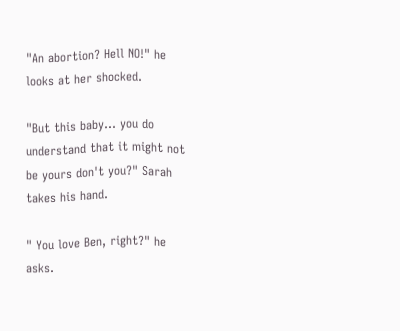"An abortion? Hell NO!" he looks at her shocked.

"But this baby... you do understand that it might not be yours don't you?" Sarah takes his hand.

" You love Ben, right?" he asks.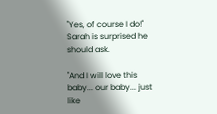"Yes, of course I do!" Sarah is surprised he should ask.

"And I will love this baby... our baby... just like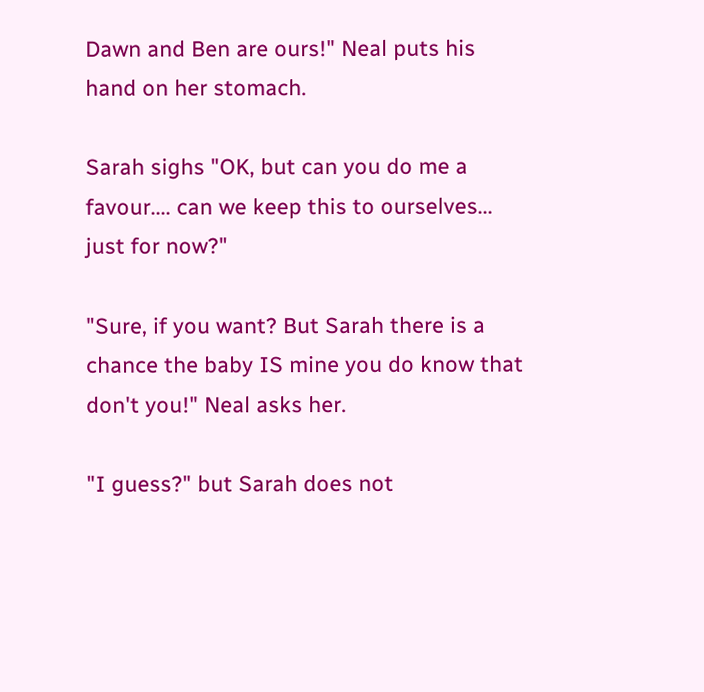Dawn and Ben are ours!" Neal puts his hand on her stomach.

Sarah sighs "OK, but can you do me a favour.... can we keep this to ourselves... just for now?"

"Sure, if you want? But Sarah there is a chance the baby IS mine you do know that don't you!" Neal asks her.

"I guess?" but Sarah does not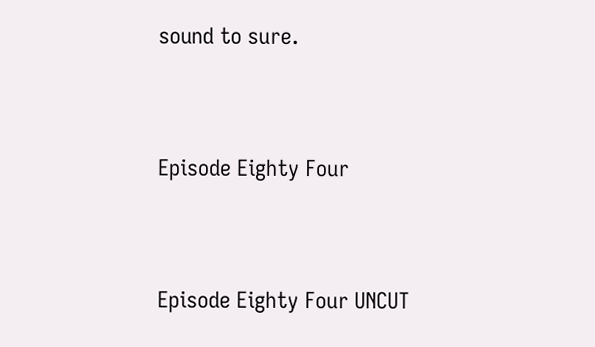sound to sure.


Episode Eighty Four


Episode Eighty Four UNCUT